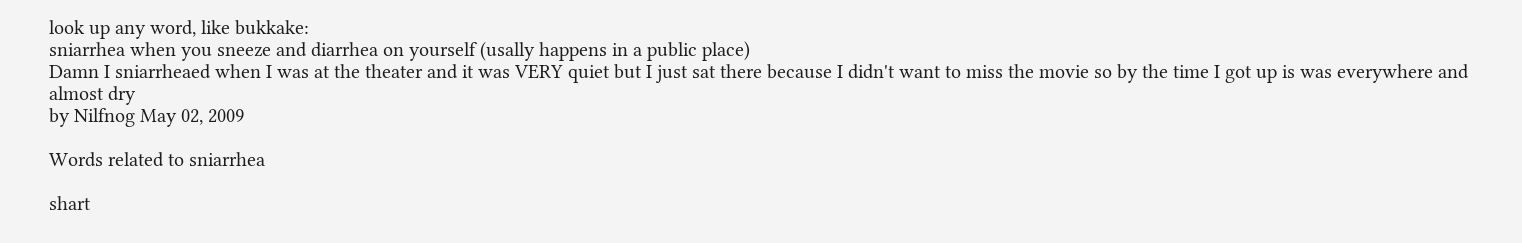look up any word, like bukkake:
sniarrhea when you sneeze and diarrhea on yourself (usally happens in a public place)
Damn I sniarrheaed when I was at the theater and it was VERY quiet but I just sat there because I didn't want to miss the movie so by the time I got up is was everywhere and almost dry
by Nilfnog May 02, 2009

Words related to sniarrhea

shart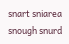snart sniarea snough snurd